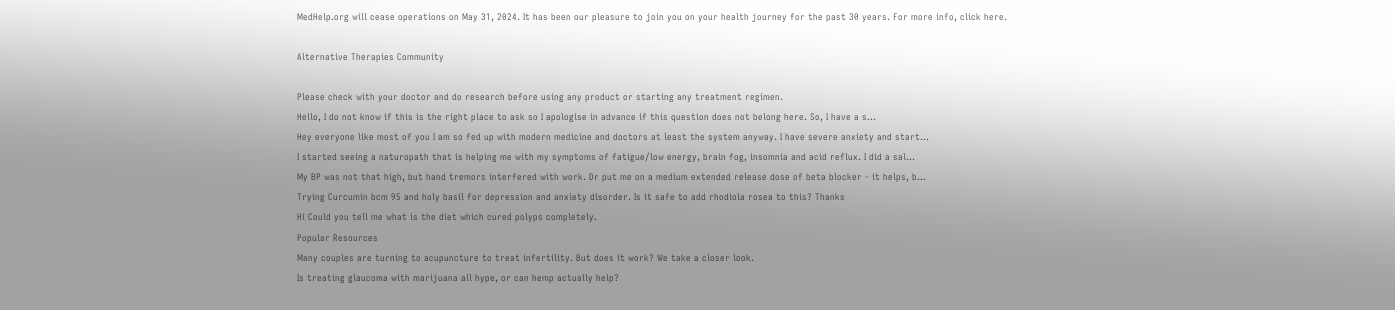MedHelp.org will cease operations on May 31, 2024. It has been our pleasure to join you on your health journey for the past 30 years. For more info, click here.

Alternative Therapies Community

Please check with your doctor and do research before using any product or starting any treatment regimen.
Hello, I do not know if this is the right place to ask so I apologise in advance if this question does not belong here. So, I have a s...
Hey everyone like most of you I am so fed up with modern medicine and doctors at least the system anyway. I have severe anxiety and start...
I started seeing a naturopath that is helping me with my symptoms of fatigue/low energy, brain fog, insomnia and acid reflux. I did a sal...
My BP was not that high, but hand tremors interfered with work. Dr put me on a medium extended release dose of beta blocker - it helps, b...
Trying Curcumin bcm 95 and holy basil for depression and anxiety disorder. Is it safe to add rhodiola rosea to this? Thanks
Hi Could you tell me what is the diet which cured polyps completely.
Popular Resources
Many couples are turning to acupuncture to treat infertility. But does it work? We take a closer look.
Is treating glaucoma with marijuana all hype, or can hemp actually help?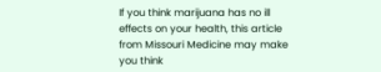If you think marijuana has no ill effects on your health, this article from Missouri Medicine may make you think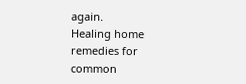again.
Healing home remedies for common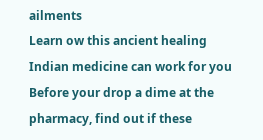ailments
Learn ow this ancient healing Indian medicine can work for you
Before your drop a dime at the pharmacy, find out if these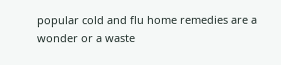popular cold and flu home remedies are a wonder or a waste